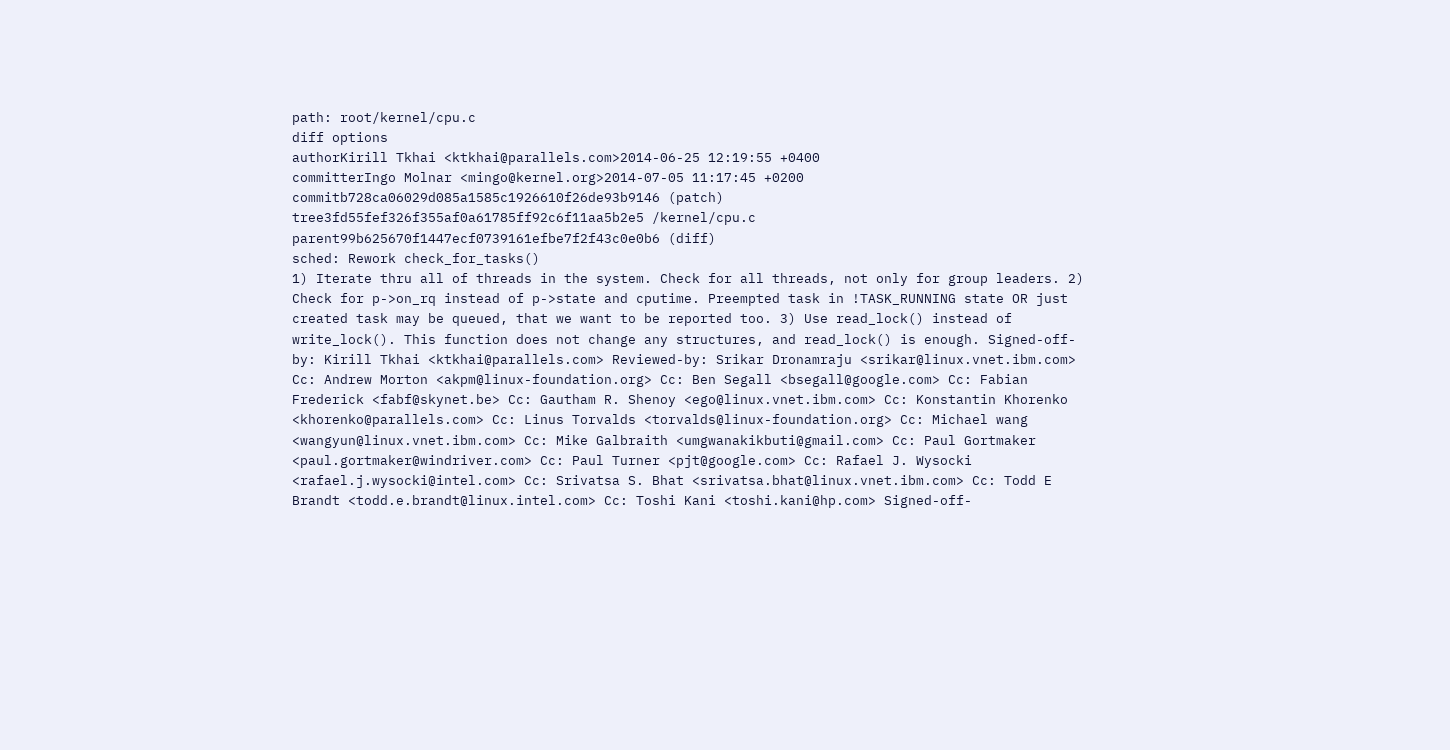path: root/kernel/cpu.c
diff options
authorKirill Tkhai <ktkhai@parallels.com>2014-06-25 12:19:55 +0400
committerIngo Molnar <mingo@kernel.org>2014-07-05 11:17:45 +0200
commitb728ca06029d085a1585c1926610f26de93b9146 (patch)
tree3fd55fef326f355af0a61785ff92c6f11aa5b2e5 /kernel/cpu.c
parent99b625670f1447ecf0739161efbe7f2f43c0e0b6 (diff)
sched: Rework check_for_tasks()
1) Iterate thru all of threads in the system. Check for all threads, not only for group leaders. 2) Check for p->on_rq instead of p->state and cputime. Preempted task in !TASK_RUNNING state OR just created task may be queued, that we want to be reported too. 3) Use read_lock() instead of write_lock(). This function does not change any structures, and read_lock() is enough. Signed-off-by: Kirill Tkhai <ktkhai@parallels.com> Reviewed-by: Srikar Dronamraju <srikar@linux.vnet.ibm.com> Cc: Andrew Morton <akpm@linux-foundation.org> Cc: Ben Segall <bsegall@google.com> Cc: Fabian Frederick <fabf@skynet.be> Cc: Gautham R. Shenoy <ego@linux.vnet.ibm.com> Cc: Konstantin Khorenko <khorenko@parallels.com> Cc: Linus Torvalds <torvalds@linux-foundation.org> Cc: Michael wang <wangyun@linux.vnet.ibm.com> Cc: Mike Galbraith <umgwanakikbuti@gmail.com> Cc: Paul Gortmaker <paul.gortmaker@windriver.com> Cc: Paul Turner <pjt@google.com> Cc: Rafael J. Wysocki <rafael.j.wysocki@intel.com> Cc: Srivatsa S. Bhat <srivatsa.bhat@linux.vnet.ibm.com> Cc: Todd E Brandt <todd.e.brandt@linux.intel.com> Cc: Toshi Kani <toshi.kani@hp.com> Signed-off-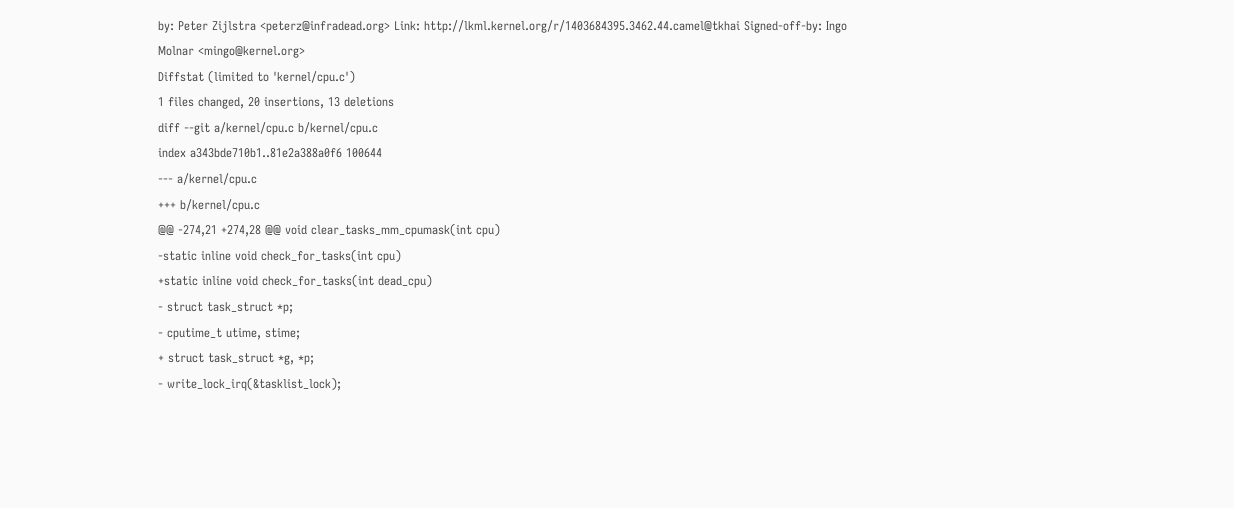by: Peter Zijlstra <peterz@infradead.org> Link: http://lkml.kernel.org/r/1403684395.3462.44.camel@tkhai Signed-off-by: Ingo Molnar <mingo@kernel.org>
Diffstat (limited to 'kernel/cpu.c')
1 files changed, 20 insertions, 13 deletions
diff --git a/kernel/cpu.c b/kernel/cpu.c
index a343bde710b1..81e2a388a0f6 100644
--- a/kernel/cpu.c
+++ b/kernel/cpu.c
@@ -274,21 +274,28 @@ void clear_tasks_mm_cpumask(int cpu)
-static inline void check_for_tasks(int cpu)
+static inline void check_for_tasks(int dead_cpu)
- struct task_struct *p;
- cputime_t utime, stime;
+ struct task_struct *g, *p;
- write_lock_irq(&tasklist_lock);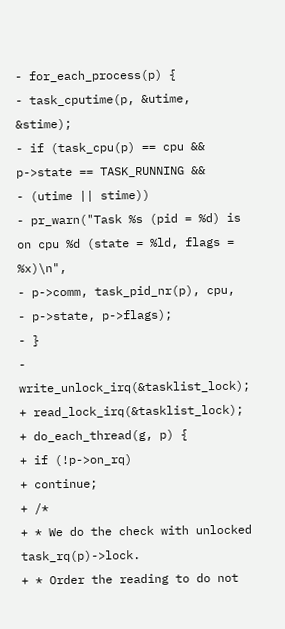- for_each_process(p) {
- task_cputime(p, &utime, &stime);
- if (task_cpu(p) == cpu && p->state == TASK_RUNNING &&
- (utime || stime))
- pr_warn("Task %s (pid = %d) is on cpu %d (state = %ld, flags = %x)\n",
- p->comm, task_pid_nr(p), cpu,
- p->state, p->flags);
- }
- write_unlock_irq(&tasklist_lock);
+ read_lock_irq(&tasklist_lock);
+ do_each_thread(g, p) {
+ if (!p->on_rq)
+ continue;
+ /*
+ * We do the check with unlocked task_rq(p)->lock.
+ * Order the reading to do not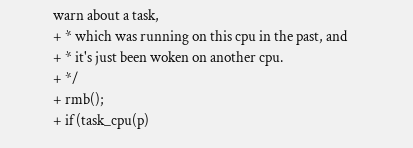warn about a task,
+ * which was running on this cpu in the past, and
+ * it's just been woken on another cpu.
+ */
+ rmb();
+ if (task_cpu(p)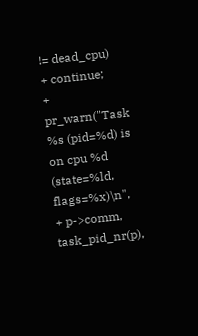!= dead_cpu)
+ continue;
+ pr_warn("Task %s (pid=%d) is on cpu %d (state=%ld, flags=%x)\n",
+ p->comm, task_pid_nr(p),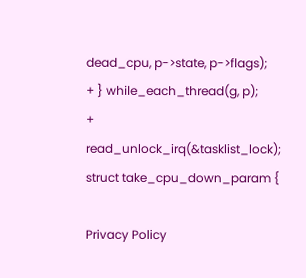dead_cpu, p->state, p->flags);
+ } while_each_thread(g, p);
+ read_unlock_irq(&tasklist_lock);
struct take_cpu_down_param {

Privacy Policy